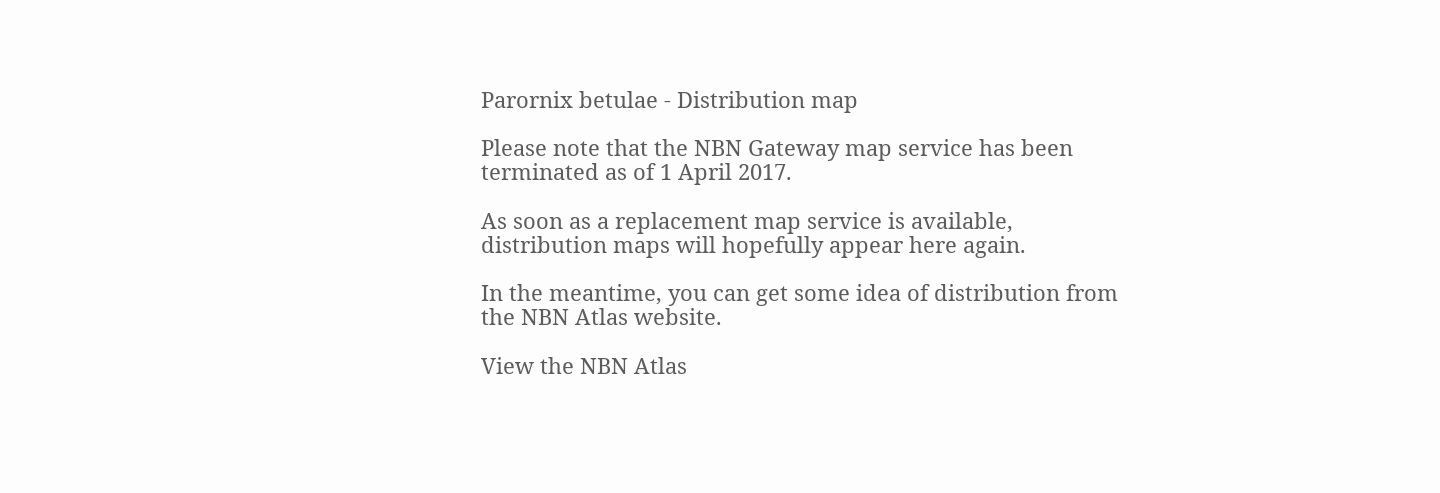Parornix betulae - Distribution map

Please note that the NBN Gateway map service has been terminated as of 1 April 2017.

As soon as a replacement map service is available, distribution maps will hopefully appear here again.

In the meantime, you can get some idea of distribution from the NBN Atlas website.

View the NBN Atlas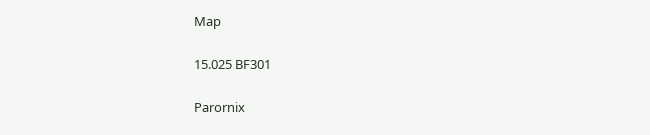Map

15.025 BF301

Parornix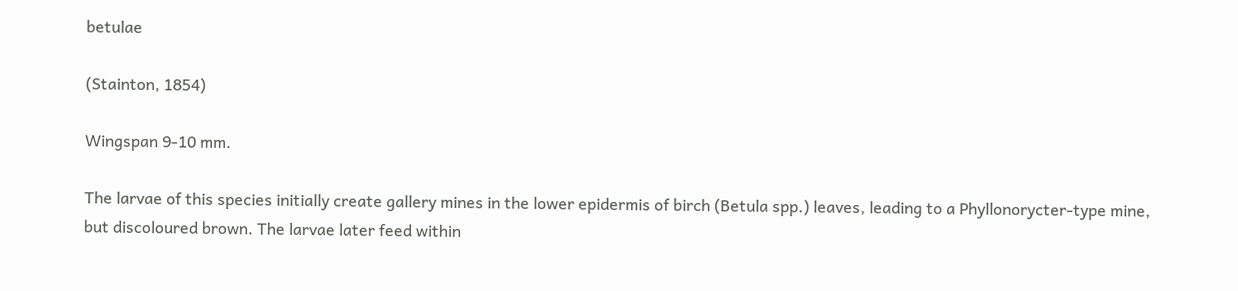betulae

(Stainton, 1854)

Wingspan 9-10 mm.

The larvae of this species initially create gallery mines in the lower epidermis of birch (Betula spp.) leaves, leading to a Phyllonorycter-type mine, but discoloured brown. The larvae later feed within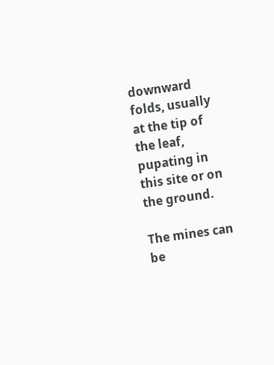downward folds, usually at the tip of the leaf, pupating in this site or on the ground.

The mines can be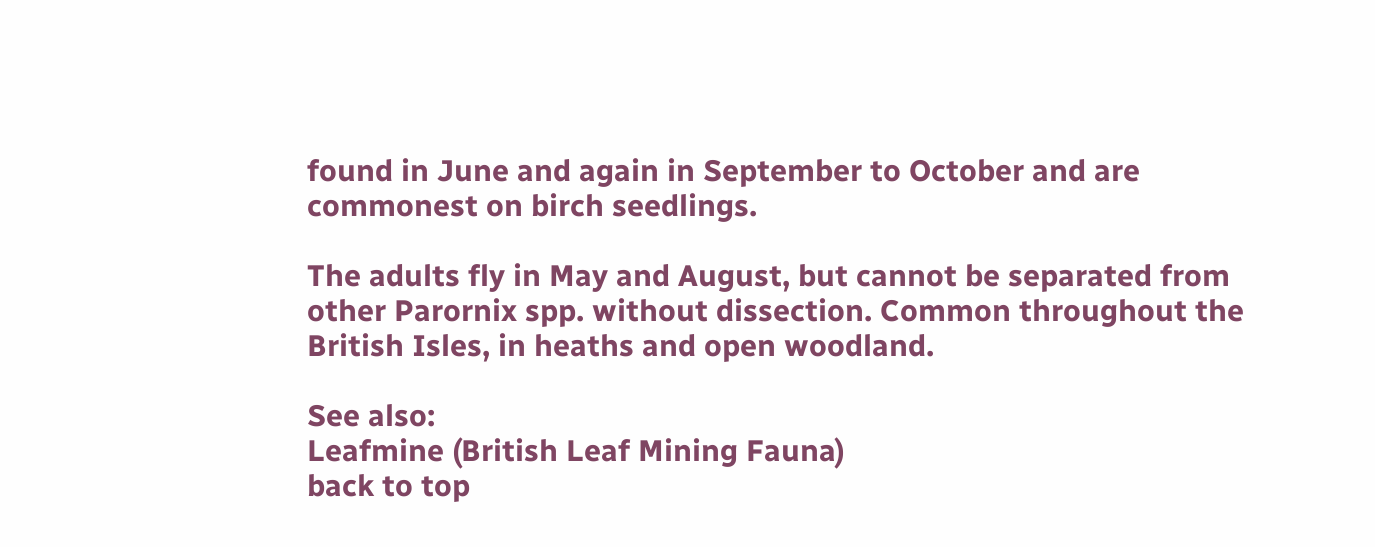found in June and again in September to October and are commonest on birch seedlings.

The adults fly in May and August, but cannot be separated from other Parornix spp. without dissection. Common throughout the British Isles, in heaths and open woodland.

See also:
Leafmine (British Leaf Mining Fauna)
back to top